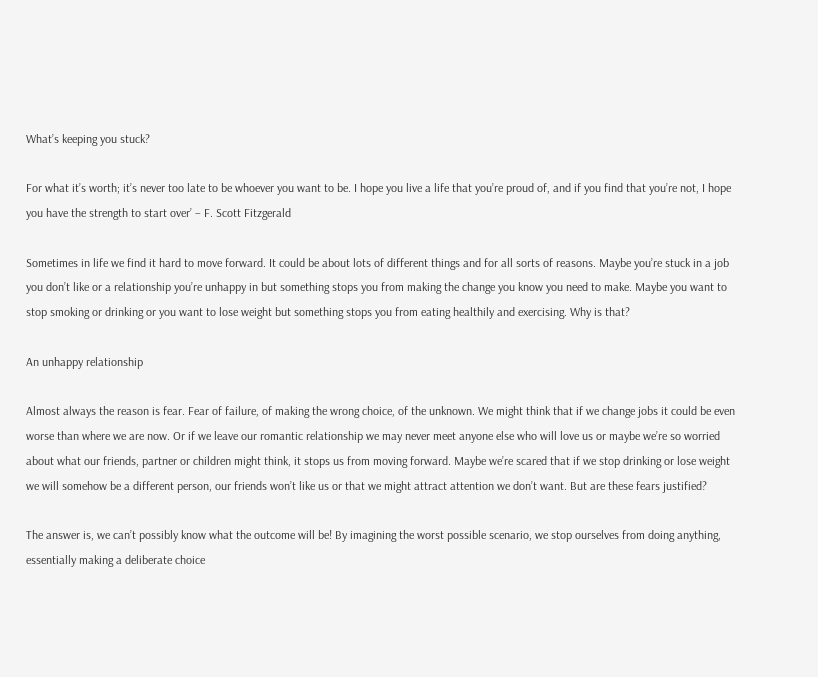What’s keeping you stuck?

For what it’s worth; it’s never too late to be whoever you want to be. I hope you live a life that you’re proud of, and if you find that you’re not, I hope you have the strength to start over’ – F. Scott Fitzgerald

Sometimes in life we find it hard to move forward. It could be about lots of different things and for all sorts of reasons. Maybe you’re stuck in a job you don’t like or a relationship you’re unhappy in but something stops you from making the change you know you need to make. Maybe you want to stop smoking or drinking or you want to lose weight but something stops you from eating healthily and exercising. Why is that?

An unhappy relationship

Almost always the reason is fear. Fear of failure, of making the wrong choice, of the unknown. We might think that if we change jobs it could be even worse than where we are now. Or if we leave our romantic relationship we may never meet anyone else who will love us or maybe we’re so worried about what our friends, partner or children might think, it stops us from moving forward. Maybe we’re scared that if we stop drinking or lose weight we will somehow be a different person, our friends won’t like us or that we might attract attention we don’t want. But are these fears justified?

The answer is, we can’t possibly know what the outcome will be! By imagining the worst possible scenario, we stop ourselves from doing anything, essentially making a deliberate choice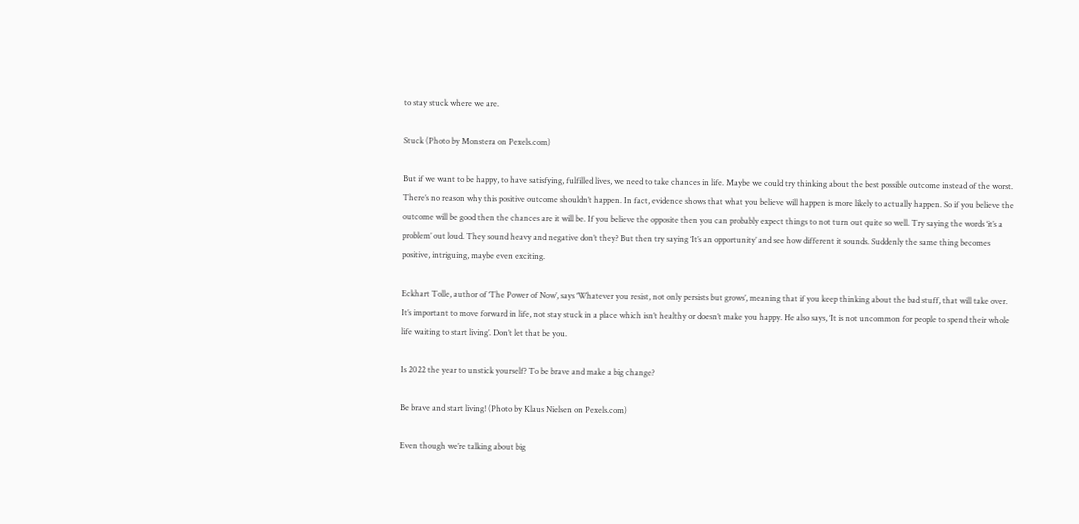to stay stuck where we are.

Stuck (Photo by Monstera on Pexels.com)

But if we want to be happy, to have satisfying, fulfilled lives, we need to take chances in life. Maybe we could try thinking about the best possible outcome instead of the worst. There’s no reason why this positive outcome shouldn’t happen. In fact, evidence shows that what you believe will happen is more likely to actually happen. So if you believe the outcome will be good then the chances are it will be. If you believe the opposite then you can probably expect things to not turn out quite so well. Try saying the words ‘it’s a problem’ out loud. They sound heavy and negative don’t they? But then try saying ‘It’s an opportunity’ and see how different it sounds. Suddenly the same thing becomes positive, intriguing, maybe even exciting.

Eckhart Tolle, author of ‘The Power of Now’, says ‘Whatever you resist, not only persists but grows’, meaning that if you keep thinking about the bad stuff, that will take over. It’s important to move forward in life, not stay stuck in a place which isn’t healthy or doesn’t make you happy. He also says, ‘It is not uncommon for people to spend their whole life waiting to start living’. Don’t let that be you.

Is 2022 the year to unstick yourself? To be brave and make a big change?

Be brave and start living! (Photo by Klaus Nielsen on Pexels.com)

Even though we’re talking about big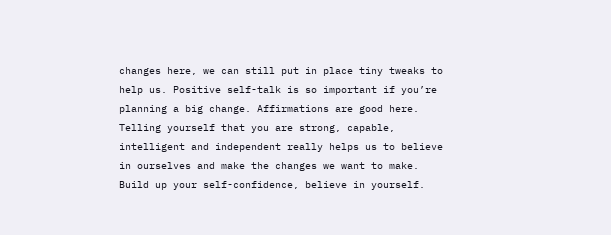changes here, we can still put in place tiny tweaks to help us. Positive self-talk is so important if you’re planning a big change. Affirmations are good here. Telling yourself that you are strong, capable, intelligent and independent really helps us to believe in ourselves and make the changes we want to make. Build up your self-confidence, believe in yourself.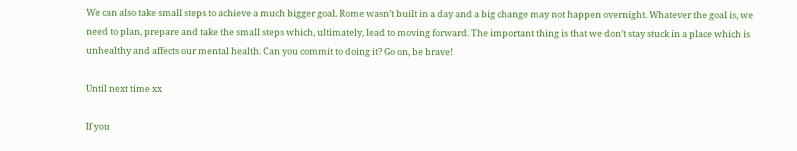We can also take small steps to achieve a much bigger goal. Rome wasn’t built in a day and a big change may not happen overnight. Whatever the goal is, we need to plan, prepare and take the small steps which, ultimately, lead to moving forward. The important thing is that we don’t stay stuck in a place which is unhealthy and affects our mental health. Can you commit to doing it? Go on, be brave!

Until next time xx

If you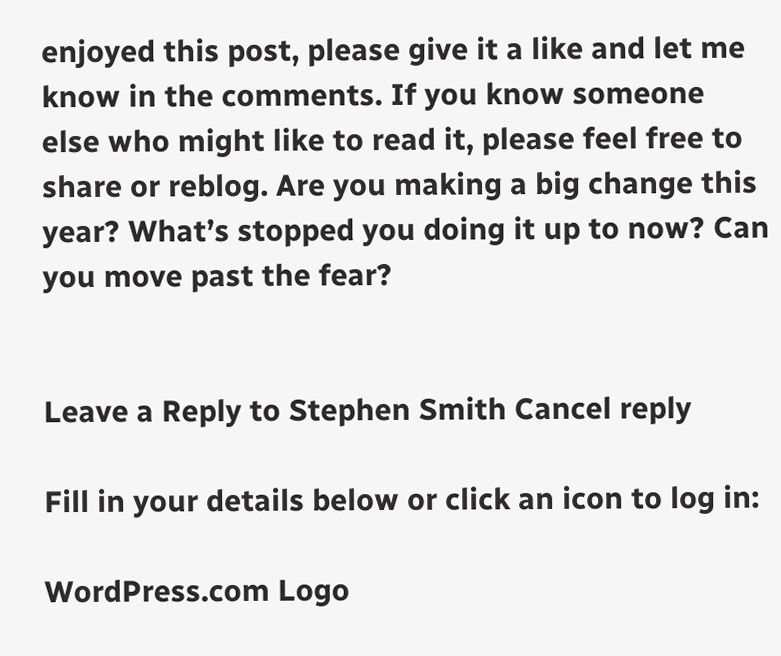enjoyed this post, please give it a like and let me know in the comments. If you know someone else who might like to read it, please feel free to share or reblog. Are you making a big change this year? What’s stopped you doing it up to now? Can you move past the fear?


Leave a Reply to Stephen Smith Cancel reply

Fill in your details below or click an icon to log in:

WordPress.com Logo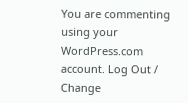You are commenting using your WordPress.com account. Log Out /  Change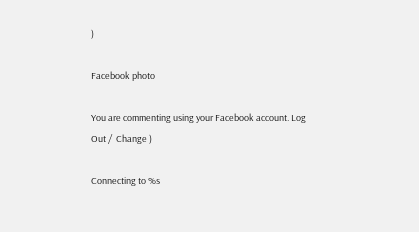)

Facebook photo

You are commenting using your Facebook account. Log Out /  Change )

Connecting to %s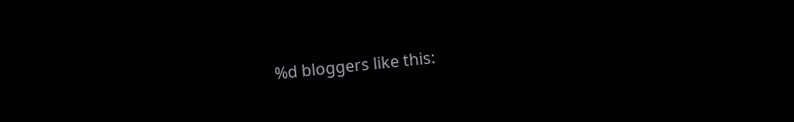%d bloggers like this: